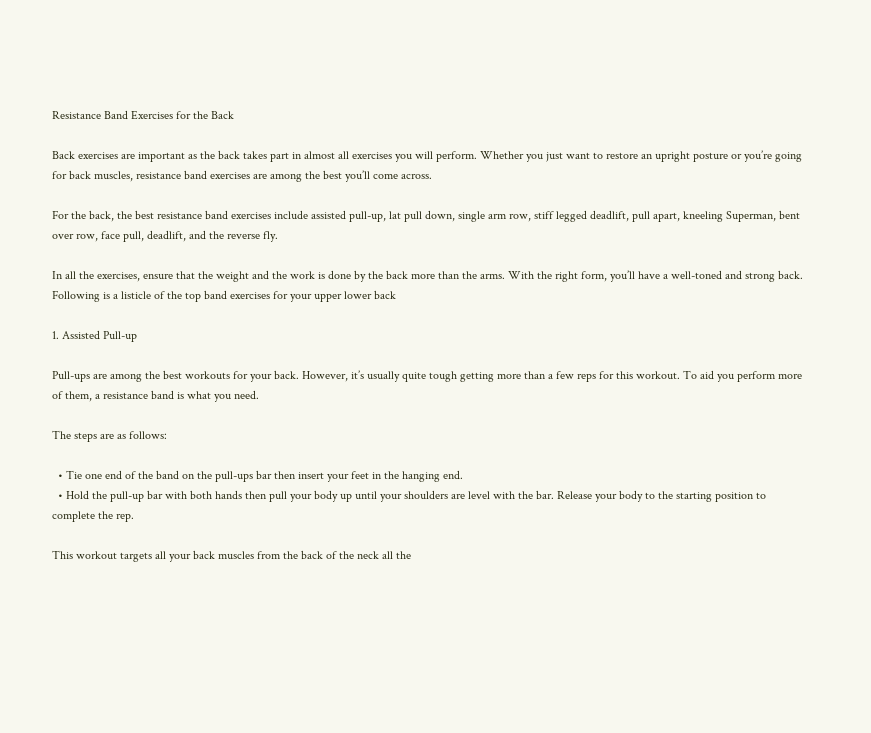Resistance Band Exercises for the Back

Back exercises are important as the back takes part in almost all exercises you will perform. Whether you just want to restore an upright posture or you’re going for back muscles, resistance band exercises are among the best you’ll come across.

For the back, the best resistance band exercises include assisted pull-up, lat pull down, single arm row, stiff legged deadlift, pull apart, kneeling Superman, bent over row, face pull, deadlift, and the reverse fly.

In all the exercises, ensure that the weight and the work is done by the back more than the arms. With the right form, you’ll have a well-toned and strong back. Following is a listicle of the top band exercises for your upper lower back

1. Assisted Pull-up

Pull-ups are among the best workouts for your back. However, it’s usually quite tough getting more than a few reps for this workout. To aid you perform more of them, a resistance band is what you need.

The steps are as follows:

  • Tie one end of the band on the pull-ups bar then insert your feet in the hanging end.
  • Hold the pull-up bar with both hands then pull your body up until your shoulders are level with the bar. Release your body to the starting position to complete the rep.

This workout targets all your back muscles from the back of the neck all the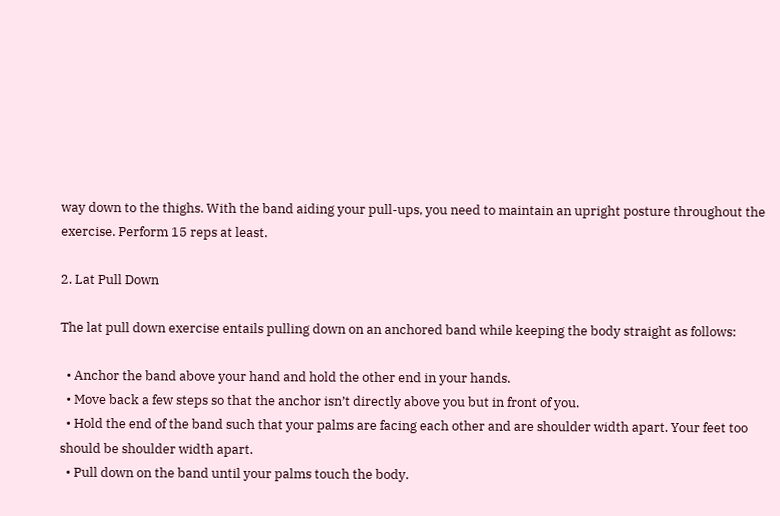way down to the thighs. With the band aiding your pull-ups, you need to maintain an upright posture throughout the exercise. Perform 15 reps at least.

2. Lat Pull Down

The lat pull down exercise entails pulling down on an anchored band while keeping the body straight as follows:

  • Anchor the band above your hand and hold the other end in your hands.
  • Move back a few steps so that the anchor isn’t directly above you but in front of you.
  • Hold the end of the band such that your palms are facing each other and are shoulder width apart. Your feet too should be shoulder width apart.
  • Pull down on the band until your palms touch the body.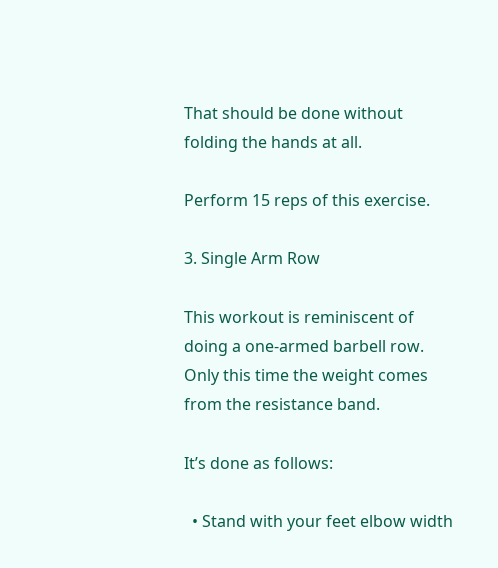That should be done without folding the hands at all.

Perform 15 reps of this exercise.

3. Single Arm Row

This workout is reminiscent of doing a one-armed barbell row. Only this time the weight comes from the resistance band.

It’s done as follows:

  • Stand with your feet elbow width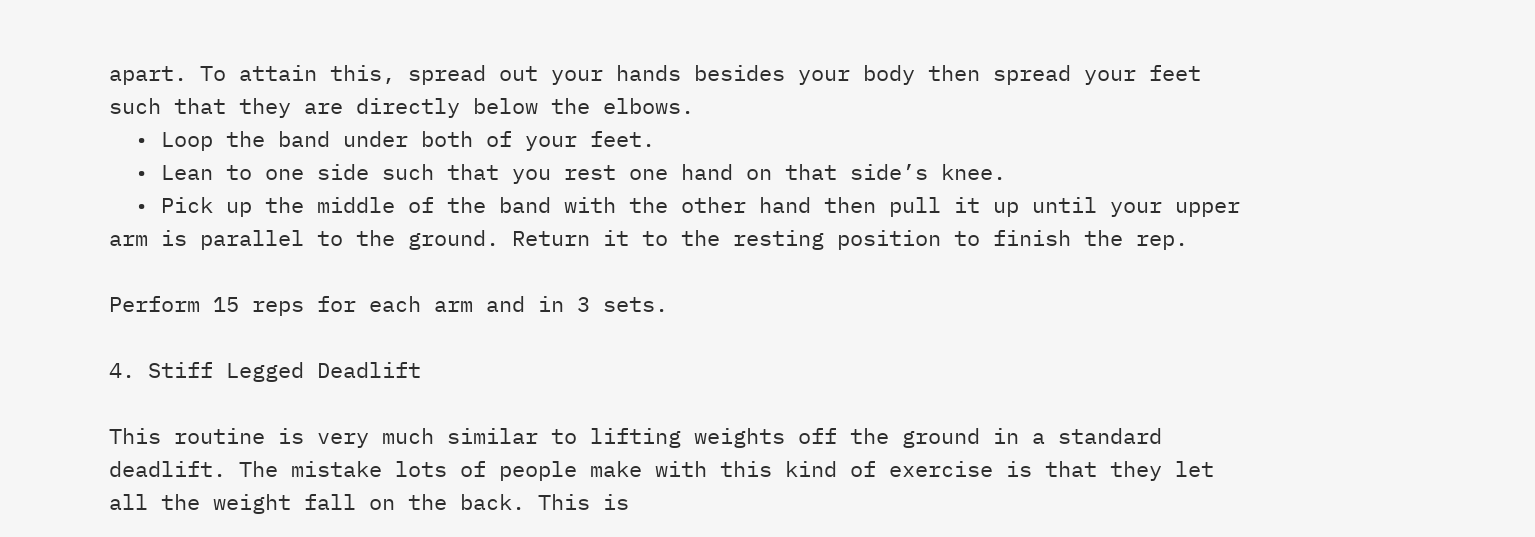apart. To attain this, spread out your hands besides your body then spread your feet such that they are directly below the elbows.
  • Loop the band under both of your feet.
  • Lean to one side such that you rest one hand on that side’s knee.
  • Pick up the middle of the band with the other hand then pull it up until your upper arm is parallel to the ground. Return it to the resting position to finish the rep.

Perform 15 reps for each arm and in 3 sets.

4. Stiff Legged Deadlift

This routine is very much similar to lifting weights off the ground in a standard deadlift. The mistake lots of people make with this kind of exercise is that they let all the weight fall on the back. This is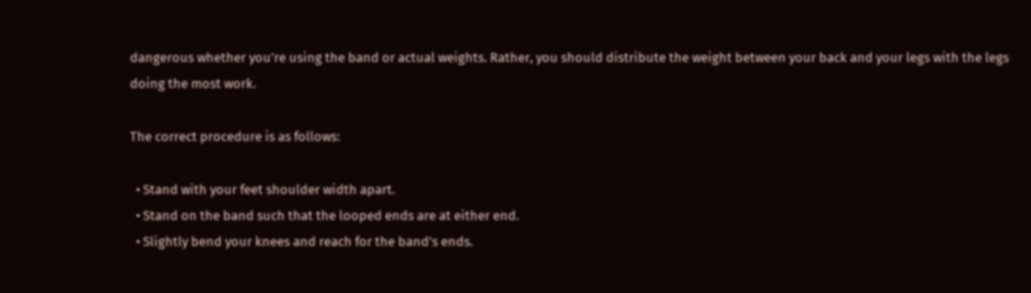dangerous whether you’re using the band or actual weights. Rather, you should distribute the weight between your back and your legs with the legs doing the most work.

The correct procedure is as follows:

  • Stand with your feet shoulder width apart.
  • Stand on the band such that the looped ends are at either end.
  • Slightly bend your knees and reach for the band’s ends.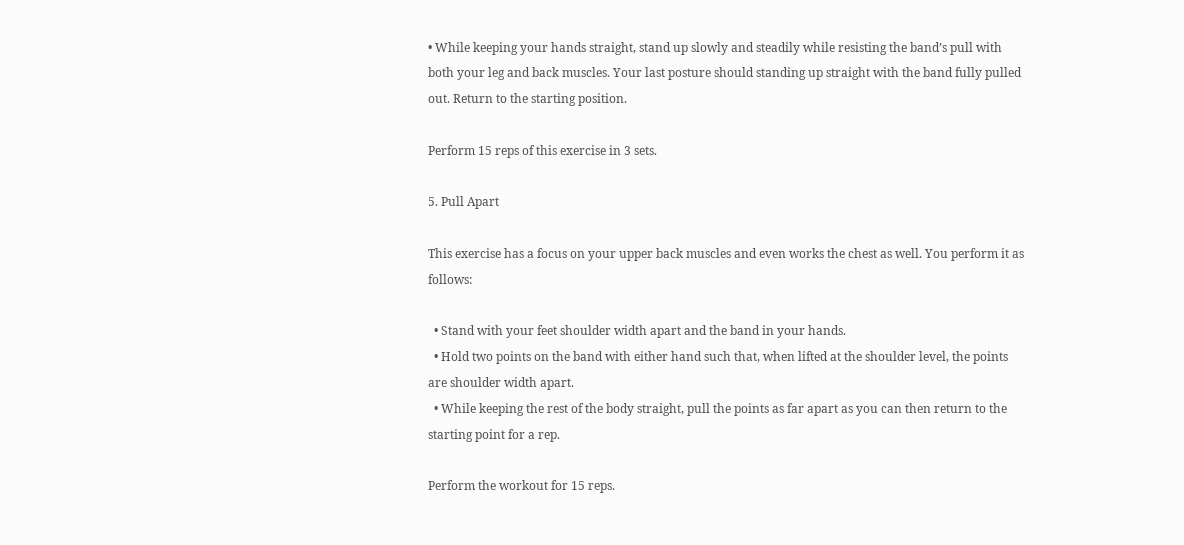• While keeping your hands straight, stand up slowly and steadily while resisting the band’s pull with both your leg and back muscles. Your last posture should standing up straight with the band fully pulled out. Return to the starting position.

Perform 15 reps of this exercise in 3 sets.

5. Pull Apart

This exercise has a focus on your upper back muscles and even works the chest as well. You perform it as follows:

  • Stand with your feet shoulder width apart and the band in your hands.
  • Hold two points on the band with either hand such that, when lifted at the shoulder level, the points are shoulder width apart.
  • While keeping the rest of the body straight, pull the points as far apart as you can then return to the starting point for a rep.

Perform the workout for 15 reps.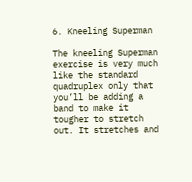6. Kneeling Superman

The kneeling Superman exercise is very much like the standard quadruplex only that you’ll be adding a band to make it tougher to stretch out. It stretches and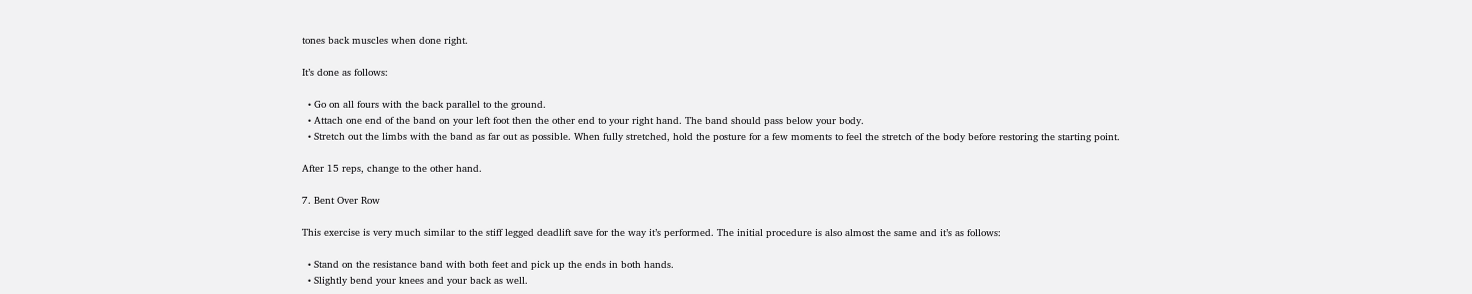tones back muscles when done right.

It’s done as follows:

  • Go on all fours with the back parallel to the ground.
  • Attach one end of the band on your left foot then the other end to your right hand. The band should pass below your body.
  • Stretch out the limbs with the band as far out as possible. When fully stretched, hold the posture for a few moments to feel the stretch of the body before restoring the starting point.

After 15 reps, change to the other hand.

7. Bent Over Row

This exercise is very much similar to the stiff legged deadlift save for the way it’s performed. The initial procedure is also almost the same and it’s as follows:

  • Stand on the resistance band with both feet and pick up the ends in both hands.
  • Slightly bend your knees and your back as well.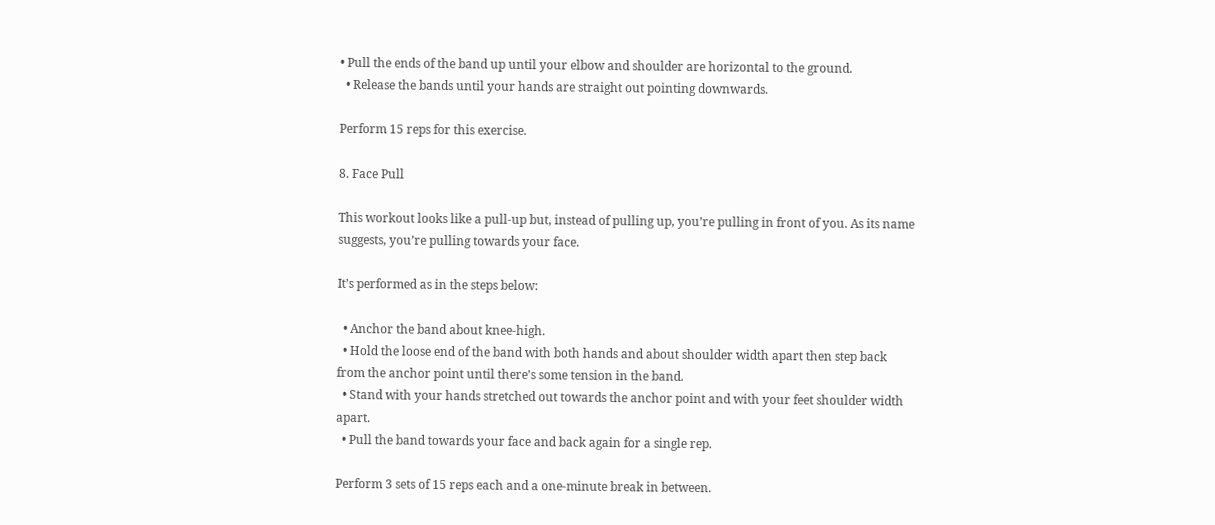• Pull the ends of the band up until your elbow and shoulder are horizontal to the ground.
  • Release the bands until your hands are straight out pointing downwards.

Perform 15 reps for this exercise.

8. Face Pull

This workout looks like a pull-up but, instead of pulling up, you’re pulling in front of you. As its name suggests, you’re pulling towards your face.

It’s performed as in the steps below:

  • Anchor the band about knee-high.
  • Hold the loose end of the band with both hands and about shoulder width apart then step back from the anchor point until there’s some tension in the band.
  • Stand with your hands stretched out towards the anchor point and with your feet shoulder width apart.
  • Pull the band towards your face and back again for a single rep.

Perform 3 sets of 15 reps each and a one-minute break in between.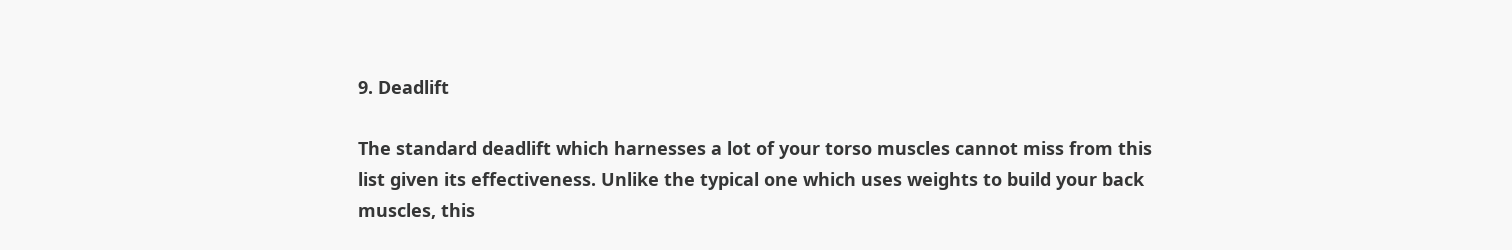9. Deadlift

The standard deadlift which harnesses a lot of your torso muscles cannot miss from this list given its effectiveness. Unlike the typical one which uses weights to build your back muscles, this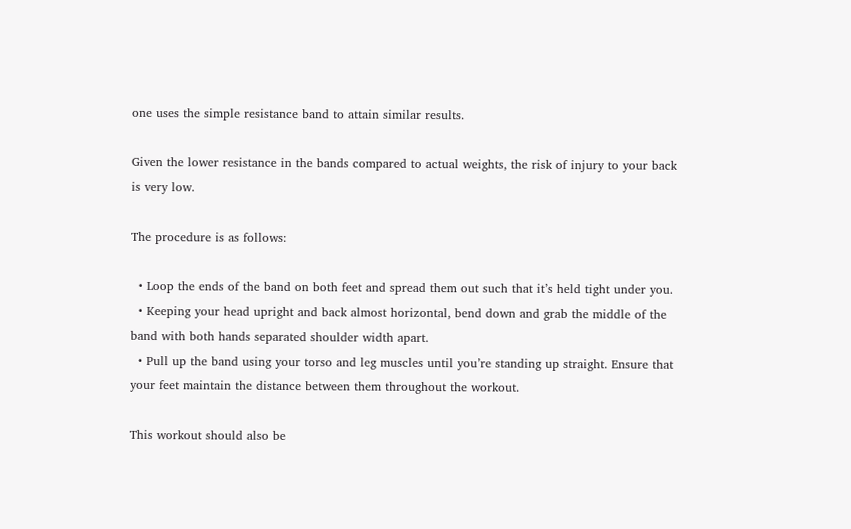one uses the simple resistance band to attain similar results.

Given the lower resistance in the bands compared to actual weights, the risk of injury to your back is very low.

The procedure is as follows:

  • Loop the ends of the band on both feet and spread them out such that it’s held tight under you.
  • Keeping your head upright and back almost horizontal, bend down and grab the middle of the band with both hands separated shoulder width apart.
  • Pull up the band using your torso and leg muscles until you’re standing up straight. Ensure that your feet maintain the distance between them throughout the workout.

This workout should also be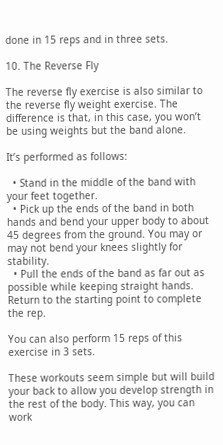done in 15 reps and in three sets.

10. The Reverse Fly

The reverse fly exercise is also similar to the reverse fly weight exercise. The difference is that, in this case, you won’t be using weights but the band alone.

It’s performed as follows:

  • Stand in the middle of the band with your feet together.
  • Pick up the ends of the band in both hands and bend your upper body to about 45 degrees from the ground. You may or may not bend your knees slightly for stability.
  • Pull the ends of the band as far out as possible while keeping straight hands. Return to the starting point to complete the rep.

You can also perform 15 reps of this exercise in 3 sets.

These workouts seem simple but will build your back to allow you develop strength in the rest of the body. This way, you can work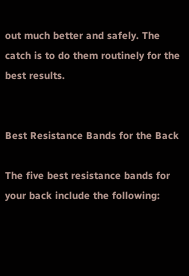out much better and safely. The catch is to do them routinely for the best results.


Best Resistance Bands for the Back

The five best resistance bands for your back include the following: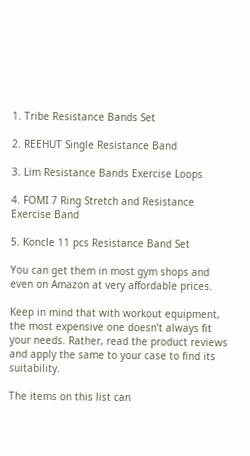1. Tribe Resistance Bands Set

2. REEHUT Single Resistance Band

3. Lim Resistance Bands Exercise Loops

4. FOMI 7 Ring Stretch and Resistance Exercise Band

5. Koncle 11 pcs Resistance Band Set

You can get them in most gym shops and even on Amazon at very affordable prices.

Keep in mind that with workout equipment, the most expensive one doesn’t always fit your needs. Rather, read the product reviews and apply the same to your case to find its suitability.

The items on this list can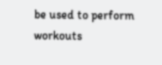be used to perform workouts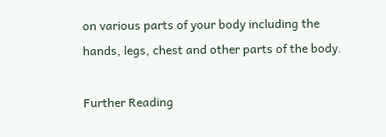on various parts of your body including the hands, legs, chest and other parts of the body.

Further Reading